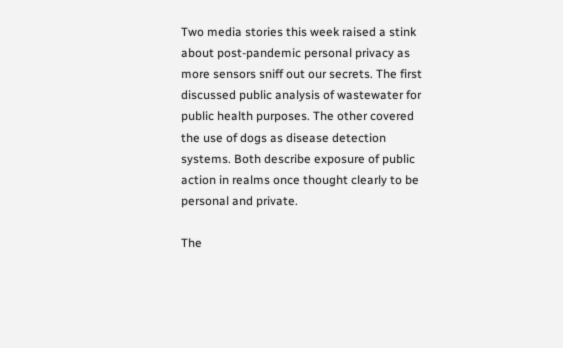Two media stories this week raised a stink about post-pandemic personal privacy as more sensors sniff out our secrets. The first discussed public analysis of wastewater for public health purposes. The other covered the use of dogs as disease detection systems. Both describe exposure of public action in realms once thought clearly to be personal and private.

The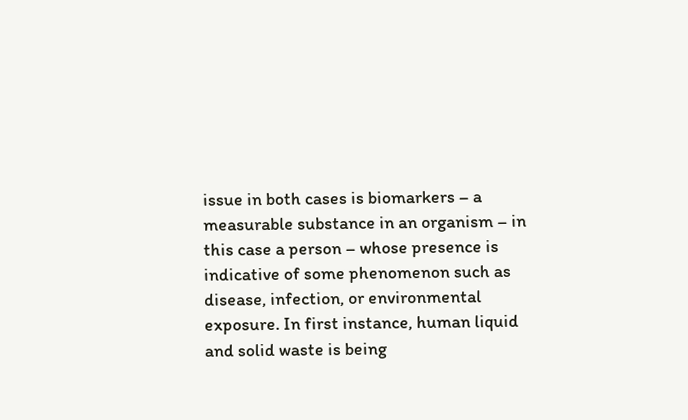issue in both cases is biomarkers – a measurable substance in an organism – in this case a person – whose presence is indicative of some phenomenon such as disease, infection, or environmental exposure. In first instance, human liquid and solid waste is being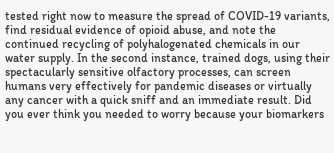tested right now to measure the spread of COVID-19 variants, find residual evidence of opioid abuse, and note the continued recycling of polyhalogenated chemicals in our water supply. In the second instance, trained dogs, using their spectacularly sensitive olfactory processes, can screen humans very effectively for pandemic diseases or virtually any cancer with a quick sniff and an immediate result. Did you ever think you needed to worry because your biomarkers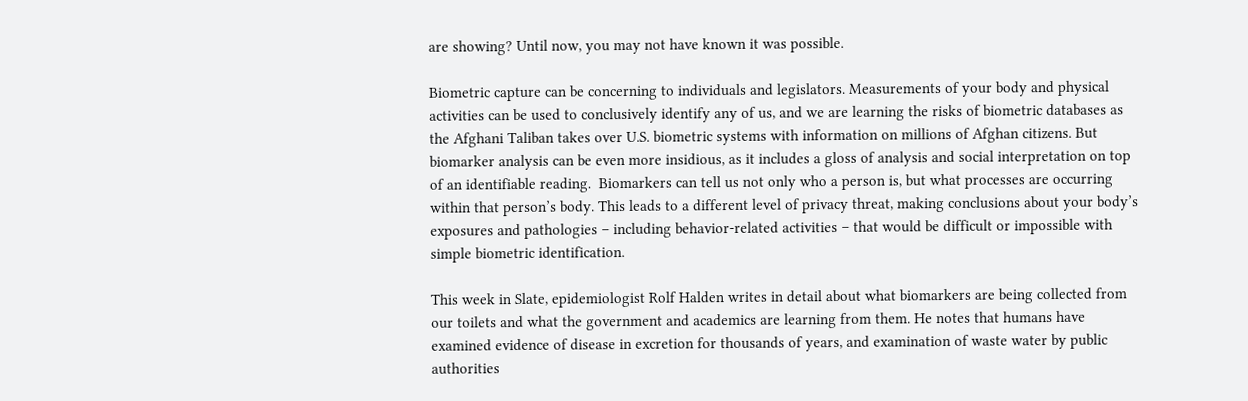are showing? Until now, you may not have known it was possible.

Biometric capture can be concerning to individuals and legislators. Measurements of your body and physical activities can be used to conclusively identify any of us, and we are learning the risks of biometric databases as the Afghani Taliban takes over U.S. biometric systems with information on millions of Afghan citizens. But biomarker analysis can be even more insidious, as it includes a gloss of analysis and social interpretation on top of an identifiable reading.  Biomarkers can tell us not only who a person is, but what processes are occurring within that person’s body. This leads to a different level of privacy threat, making conclusions about your body’s exposures and pathologies – including behavior-related activities – that would be difficult or impossible with simple biometric identification.

This week in Slate, epidemiologist Rolf Halden writes in detail about what biomarkers are being collected from our toilets and what the government and academics are learning from them. He notes that humans have examined evidence of disease in excretion for thousands of years, and examination of waste water by public authorities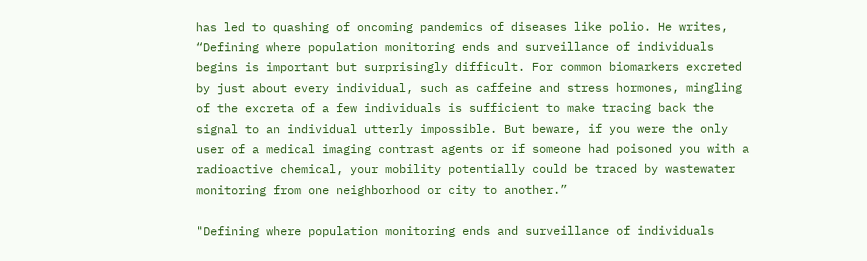has led to quashing of oncoming pandemics of diseases like polio. He writes, “Defining where population monitoring ends and surveillance of individuals begins is important but surprisingly difficult. For common biomarkers excreted by just about every individual, such as caffeine and stress hormones, mingling of the excreta of a few individuals is sufficient to make tracing back the signal to an individual utterly impossible. But beware, if you were the only user of a medical imaging contrast agents or if someone had poisoned you with a radioactive chemical, your mobility potentially could be traced by wastewater monitoring from one neighborhood or city to another.”

"Defining where population monitoring ends and surveillance of individuals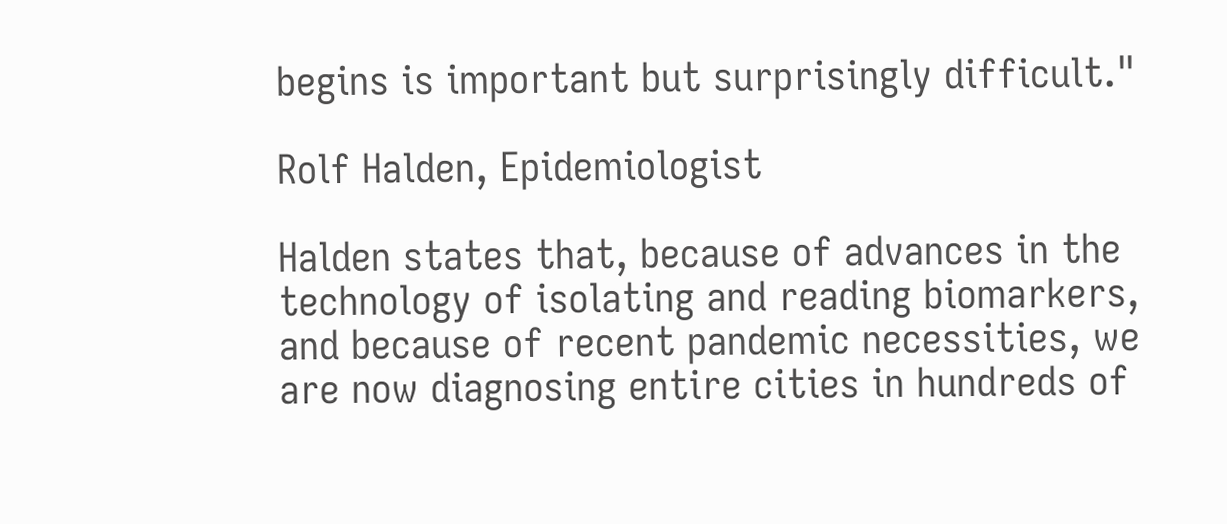begins is important but surprisingly difficult."

Rolf Halden, Epidemiologist

Halden states that, because of advances in the technology of isolating and reading biomarkers, and because of recent pandemic necessities, we are now diagnosing entire cities in hundreds of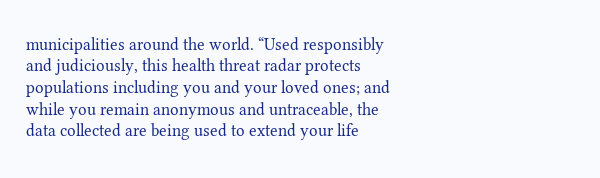municipalities around the world. “Used responsibly and judiciously, this health threat radar protects populations including you and your loved ones; and while you remain anonymous and untraceable, the data collected are being used to extend your life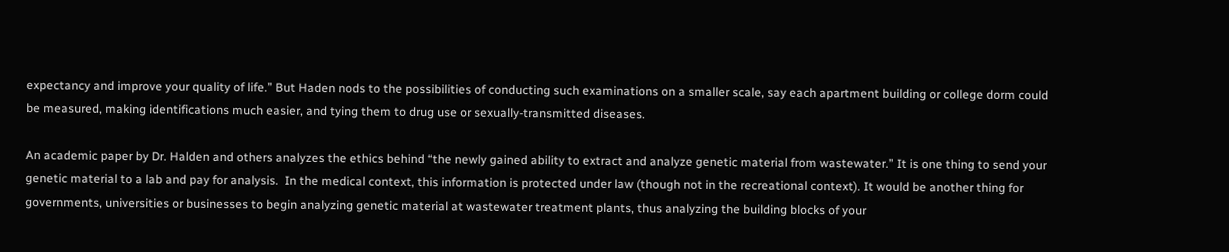expectancy and improve your quality of life.” But Haden nods to the possibilities of conducting such examinations on a smaller scale, say each apartment building or college dorm could be measured, making identifications much easier, and tying them to drug use or sexually-transmitted diseases.

An academic paper by Dr. Halden and others analyzes the ethics behind “the newly gained ability to extract and analyze genetic material from wastewater.” It is one thing to send your genetic material to a lab and pay for analysis.  In the medical context, this information is protected under law (though not in the recreational context). It would be another thing for governments, universities or businesses to begin analyzing genetic material at wastewater treatment plants, thus analyzing the building blocks of your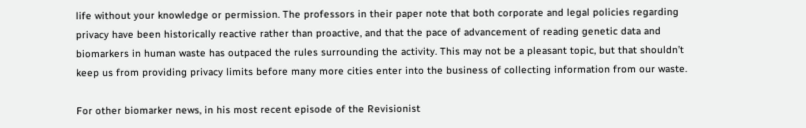life without your knowledge or permission. The professors in their paper note that both corporate and legal policies regarding privacy have been historically reactive rather than proactive, and that the pace of advancement of reading genetic data and biomarkers in human waste has outpaced the rules surrounding the activity. This may not be a pleasant topic, but that shouldn’t keep us from providing privacy limits before many more cities enter into the business of collecting information from our waste.

For other biomarker news, in his most recent episode of the Revisionist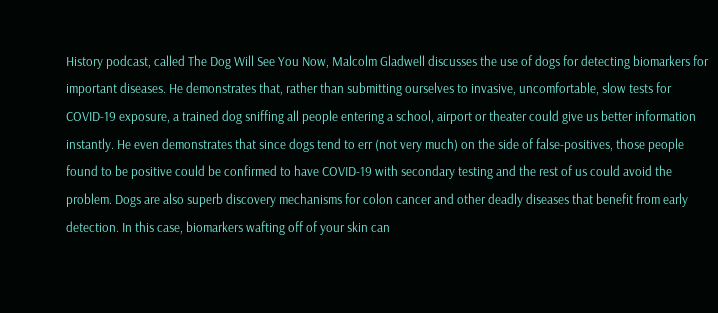History podcast, called The Dog Will See You Now, Malcolm Gladwell discusses the use of dogs for detecting biomarkers for important diseases. He demonstrates that, rather than submitting ourselves to invasive, uncomfortable, slow tests for COVID-19 exposure, a trained dog sniffing all people entering a school, airport or theater could give us better information instantly. He even demonstrates that since dogs tend to err (not very much) on the side of false-positives, those people found to be positive could be confirmed to have COVID-19 with secondary testing and the rest of us could avoid the problem. Dogs are also superb discovery mechanisms for colon cancer and other deadly diseases that benefit from early detection. In this case, biomarkers wafting off of your skin can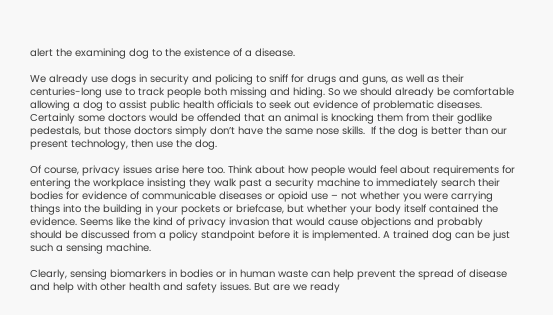alert the examining dog to the existence of a disease.

We already use dogs in security and policing to sniff for drugs and guns, as well as their centuries-long use to track people both missing and hiding. So we should already be comfortable allowing a dog to assist public health officials to seek out evidence of problematic diseases. Certainly some doctors would be offended that an animal is knocking them from their godlike pedestals, but those doctors simply don’t have the same nose skills.  If the dog is better than our present technology, then use the dog.

Of course, privacy issues arise here too. Think about how people would feel about requirements for entering the workplace insisting they walk past a security machine to immediately search their bodies for evidence of communicable diseases or opioid use – not whether you were carrying things into the building in your pockets or briefcase, but whether your body itself contained the evidence. Seems like the kind of privacy invasion that would cause objections and probably should be discussed from a policy standpoint before it is implemented. A trained dog can be just such a sensing machine.

Clearly, sensing biomarkers in bodies or in human waste can help prevent the spread of disease and help with other health and safety issues. But are we ready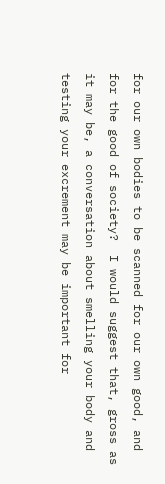for our own bodies to be scanned for our own good, and for the good of society?  I would suggest that, gross as it may be, a conversation about smelling your body and testing your excrement may be important for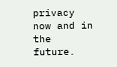privacy now and in the future.